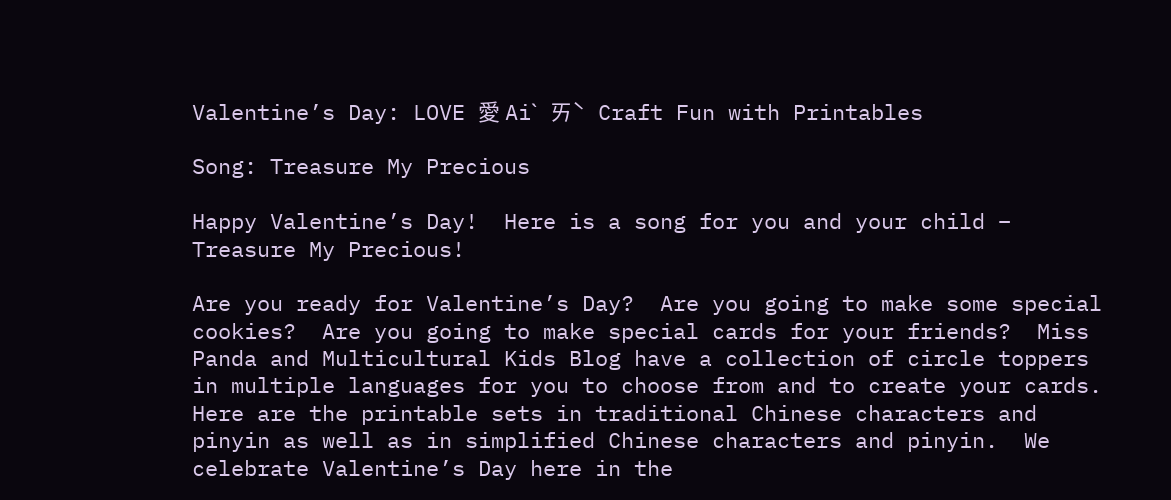Valentine’s Day: LOVE 愛 Aiˋ ㄞˋ Craft Fun with Printables

Song: Treasure My Precious

Happy Valentine’s Day!  Here is a song for you and your child – Treasure My Precious!

Are you ready for Valentine’s Day?  Are you going to make some special cookies?  Are you going to make special cards for your friends?  Miss Panda and Multicultural Kids Blog have a collection of circle toppers in multiple languages for you to choose from and to create your cards.   Here are the printable sets in traditional Chinese characters and pinyin as well as in simplified Chinese characters and pinyin.  We celebrate Valentine’s Day here in the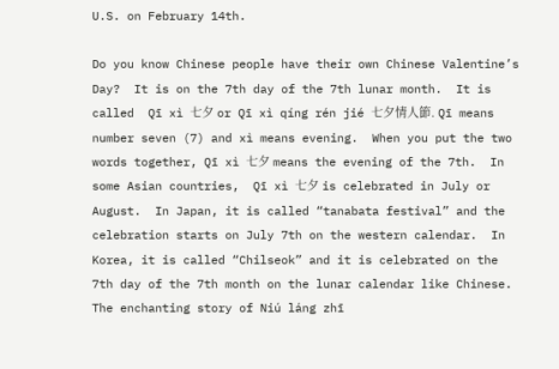U.S. on February 14th.

Do you know Chinese people have their own Chinese Valentine’s Day?  It is on the 7th day of the 7th lunar month.  It is called  Qī xì 七夕 or Qī xì qíng rén jié 七夕情人節. Qī means number seven (7) and xì means evening.  When you put the two words together, Qī xì 七夕 means the evening of the 7th.  In some Asian countries,  Qī xì 七夕 is celebrated in July or August.  In Japan, it is called “tanabata festival” and the celebration starts on July 7th on the western calendar.  In Korea, it is called “Chilseok” and it is celebrated on the 7th day of the 7th month on the lunar calendar like Chinese.  The enchanting story of Niú láng zhī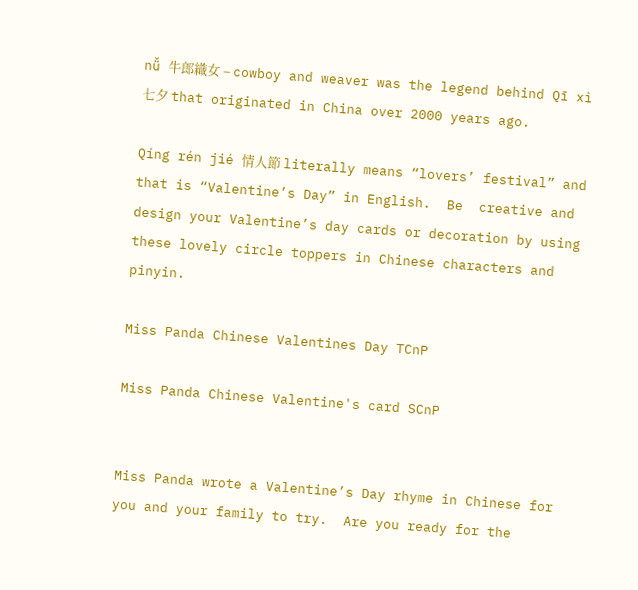nǚ 牛郎織女 – cowboy and weaver was the legend behind Qī xì 七夕 that originated in China over 2000 years ago.

Qíng rén jié 情人節 literally means “lovers’ festival” and that is “Valentine’s Day” in English.  Be  creative and design your Valentine’s day cards or decoration by using these lovely circle toppers in Chinese characters and pinyin.

Miss Panda Chinese Valentines Day TCnP

Miss Panda Chinese Valentine's card SCnP


Miss Panda wrote a Valentine’s Day rhyme in Chinese for you and your family to try.  Are you ready for the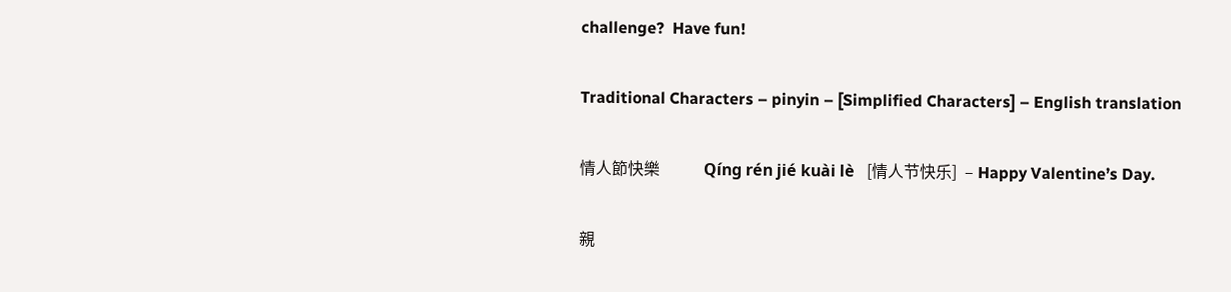challenge?  Have fun!

Traditional Characters – pinyin – [Simplified Characters] – English translation

情人節快樂           Qíng rén jié kuài lè   [情人节快乐]  – Happy Valentine’s Day.

親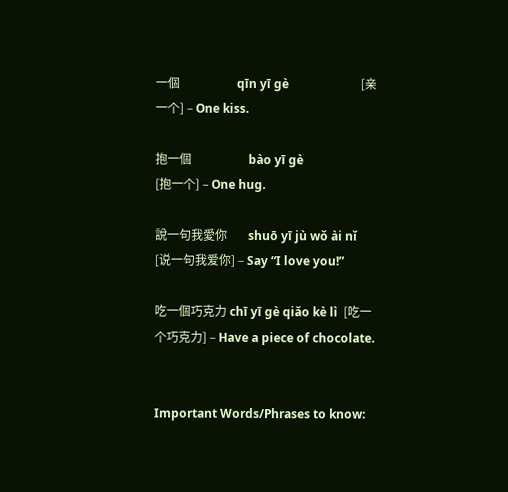一個                   qīn yī gè                        [亲一个] – One kiss.

抱一個                   bào yī gè                       [抱一个] – One hug.

說一句我愛你       shuō yī jù wǒ ài nǐ    [说一句我爱你] – Say “I love you!”

吃一個巧克力 chī yī gè qiǎo kè lì  [吃一个巧克力] – Have a piece of chocolate.


Important Words/Phrases to know: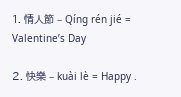1. 情人節 – Qíng rén jié = Valentine’s Day

2. 快樂 – kuài lè = Happy .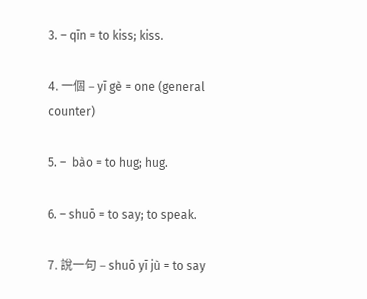3. – qīn = to kiss; kiss.

4. 一個 – yī gè = one (general counter)

5. –  bào = to hug; hug.

6. – shuō = to say; to speak.

7. 說一句 – shuō yī jù = to say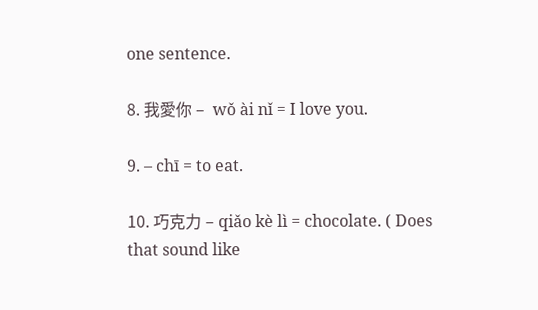one sentence.

8. 我愛你 –  wǒ ài nǐ = I love you.

9. – chī = to eat.

10. 巧克力 – qiǎo kè lì = chocolate. ( Does that sound like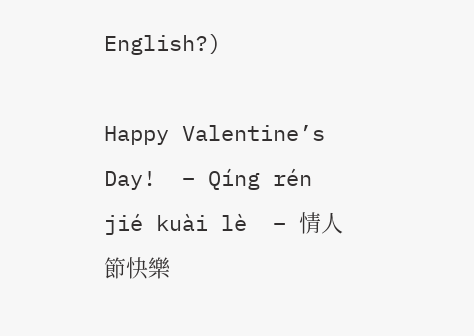English?)

Happy Valentine’s Day!  – Qíng rén jié kuài lè  – 情人節快樂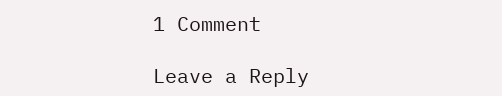1 Comment

Leave a Reply